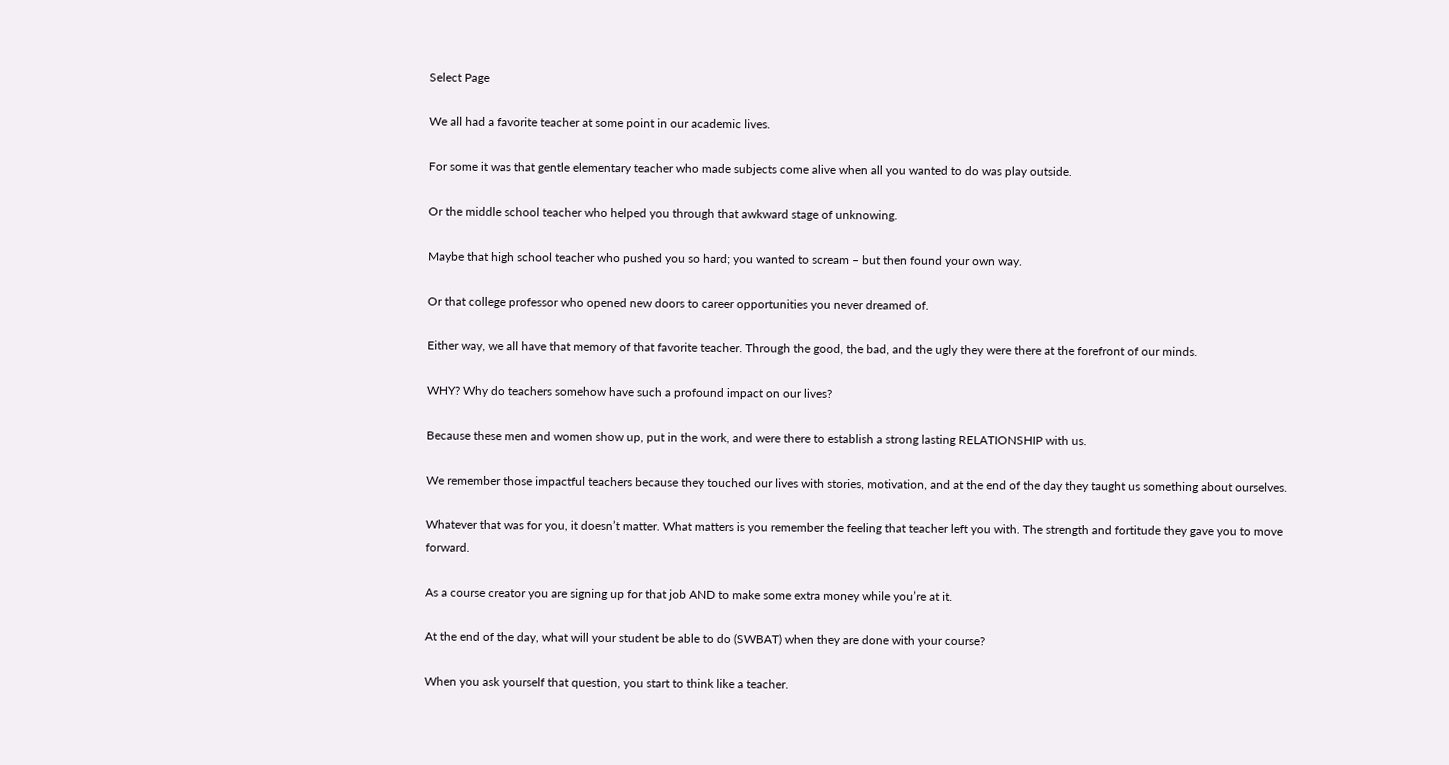Select Page

We all had a favorite teacher at some point in our academic lives.

For some it was that gentle elementary teacher who made subjects come alive when all you wanted to do was play outside.

Or the middle school teacher who helped you through that awkward stage of unknowing.

Maybe that high school teacher who pushed you so hard; you wanted to scream – but then found your own way.

Or that college professor who opened new doors to career opportunities you never dreamed of.

Either way, we all have that memory of that favorite teacher. Through the good, the bad, and the ugly they were there at the forefront of our minds.

WHY? Why do teachers somehow have such a profound impact on our lives?

Because these men and women show up, put in the work, and were there to establish a strong lasting RELATIONSHIP with us.

We remember those impactful teachers because they touched our lives with stories, motivation, and at the end of the day they taught us something about ourselves.

Whatever that was for you, it doesn’t matter. What matters is you remember the feeling that teacher left you with. The strength and fortitude they gave you to move forward.

As a course creator you are signing up for that job AND to make some extra money while you’re at it.

At the end of the day, what will your student be able to do (SWBAT) when they are done with your course?

When you ask yourself that question, you start to think like a teacher.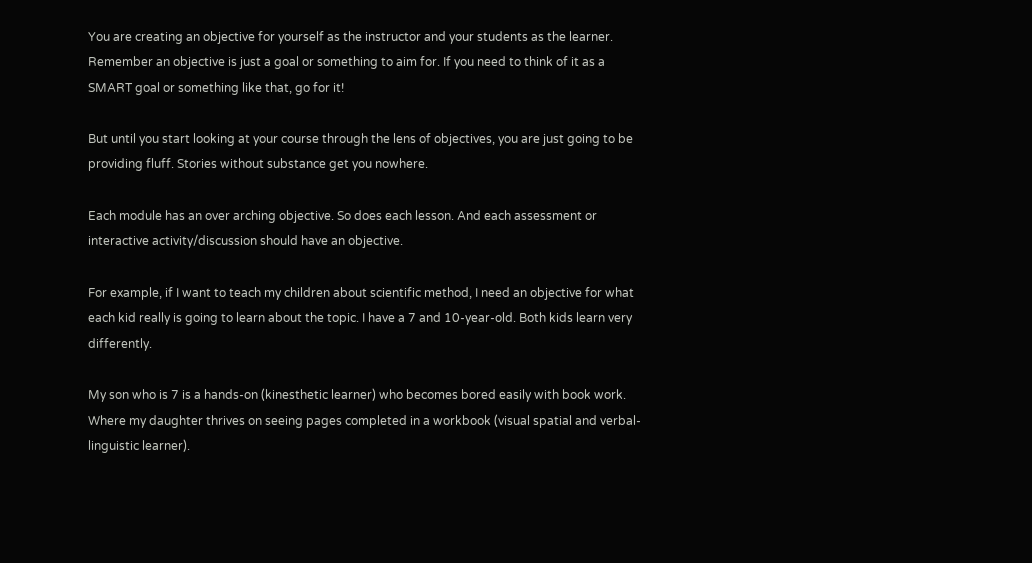You are creating an objective for yourself as the instructor and your students as the learner. Remember an objective is just a goal or something to aim for. If you need to think of it as a SMART goal or something like that, go for it!

But until you start looking at your course through the lens of objectives, you are just going to be providing fluff. Stories without substance get you nowhere.

Each module has an over arching objective. So does each lesson. And each assessment or interactive activity/discussion should have an objective.

For example, if I want to teach my children about scientific method, I need an objective for what each kid really is going to learn about the topic. I have a 7 and 10-year-old. Both kids learn very differently.

My son who is 7 is a hands-on (kinesthetic learner) who becomes bored easily with book work. Where my daughter thrives on seeing pages completed in a workbook (visual spatial and verbal-linguistic learner).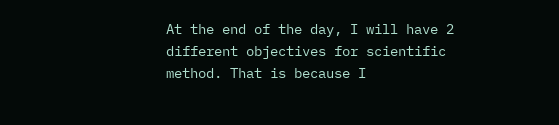At the end of the day, I will have 2 different objectives for scientific method. That is because I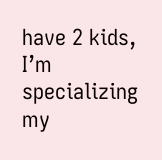have 2 kids, I’m specializing my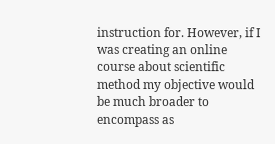instruction for. However, if I was creating an online course about scientific method my objective would be much broader to encompass as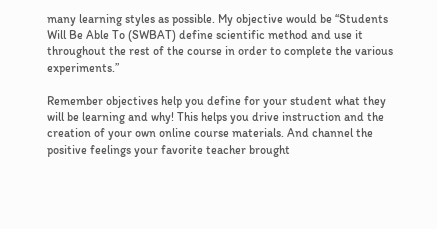many learning styles as possible. My objective would be “Students Will Be Able To (SWBAT) define scientific method and use it throughout the rest of the course in order to complete the various experiments.”

Remember objectives help you define for your student what they will be learning and why! This helps you drive instruction and the creation of your own online course materials. And channel the positive feelings your favorite teacher brought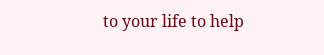to your life to help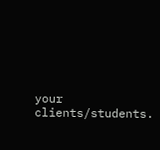your clients/students.